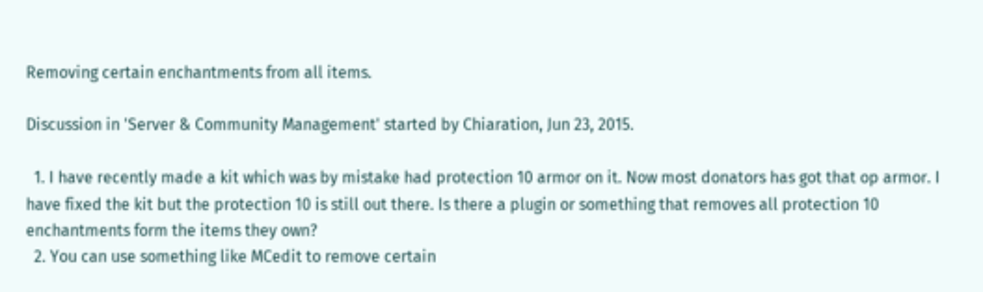Removing certain enchantments from all items.

Discussion in 'Server & Community Management' started by Chiaration, Jun 23, 2015.

  1. I have recently made a kit which was by mistake had protection 10 armor on it. Now most donators has got that op armor. I have fixed the kit but the protection 10 is still out there. Is there a plugin or something that removes all protection 10 enchantments form the items they own?
  2. You can use something like MCedit to remove certain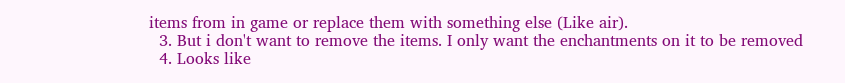items from in game or replace them with something else (Like air).
  3. But i don't want to remove the items. I only want the enchantments on it to be removed
  4. Looks like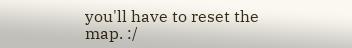you'll have to reset the map. :/